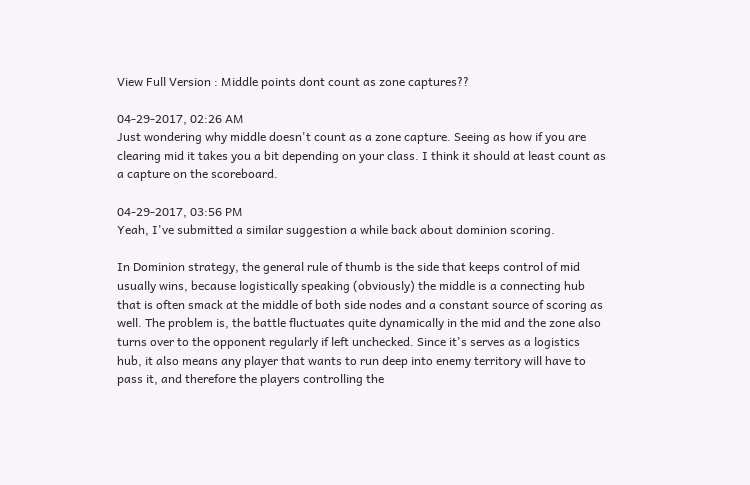View Full Version : Middle points dont count as zone captures??

04-29-2017, 02:26 AM
Just wondering why middle doesn't count as a zone capture. Seeing as how if you are clearing mid it takes you a bit depending on your class. I think it should at least count as a capture on the scoreboard.

04-29-2017, 03:56 PM
Yeah, I've submitted a similar suggestion a while back about dominion scoring.

In Dominion strategy, the general rule of thumb is the side that keeps control of mid usually wins, because logistically speaking (obviously) the middle is a connecting hub that is often smack at the middle of both side nodes and a constant source of scoring as well. The problem is, the battle fluctuates quite dynamically in the mid and the zone also turns over to the opponent regularly if left unchecked. Since it's serves as a logistics hub, it also means any player that wants to run deep into enemy territory will have to pass it, and therefore the players controlling the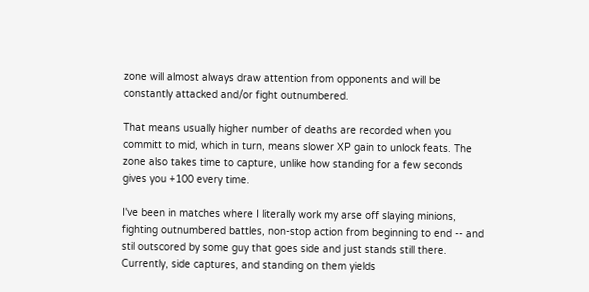zone will almost always draw attention from opponents and will be constantly attacked and/or fight outnumbered.

That means usually higher number of deaths are recorded when you committ to mid, which in turn, means slower XP gain to unlock feats. The zone also takes time to capture, unlike how standing for a few seconds gives you +100 every time.

I've been in matches where I literally work my arse off slaying minions, fighting outnumbered battles, non-stop action from beginning to end -- and stil outscored by some guy that goes side and just stands still there. Currently, side captures, and standing on them yields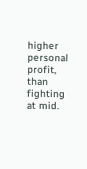higher personal profit, than fighting at mid.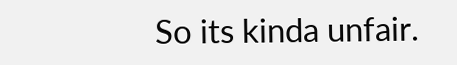So its kinda unfair.